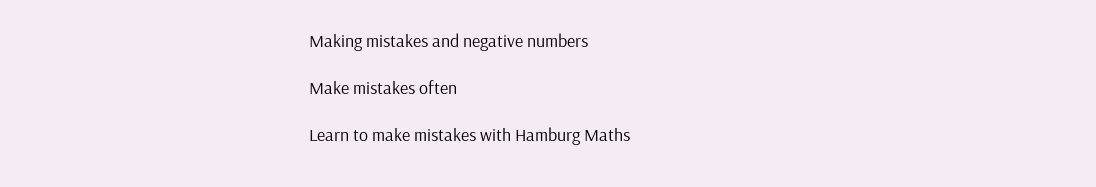Making mistakes and negative numbers

Make mistakes often

Learn to make mistakes with Hamburg Maths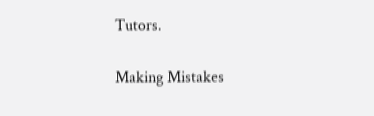Tutors.

Making Mistakes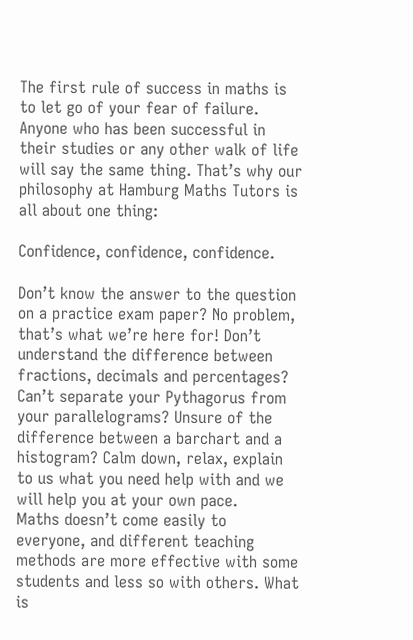The first rule of success in maths is to let go of your fear of failure. Anyone who has been successful in their studies or any other walk of life will say the same thing. That’s why our philosophy at Hamburg Maths Tutors is all about one thing:

Confidence, confidence, confidence.

Don’t know the answer to the question on a practice exam paper? No problem, that’s what we’re here for! Don’t understand the difference between fractions, decimals and percentages? Can’t separate your Pythagorus from your parallelograms? Unsure of the difference between a barchart and a histogram? Calm down, relax, explain to us what you need help with and we will help you at your own pace.
Maths doesn’t come easily to everyone, and different teaching methods are more effective with some students and less so with others. What is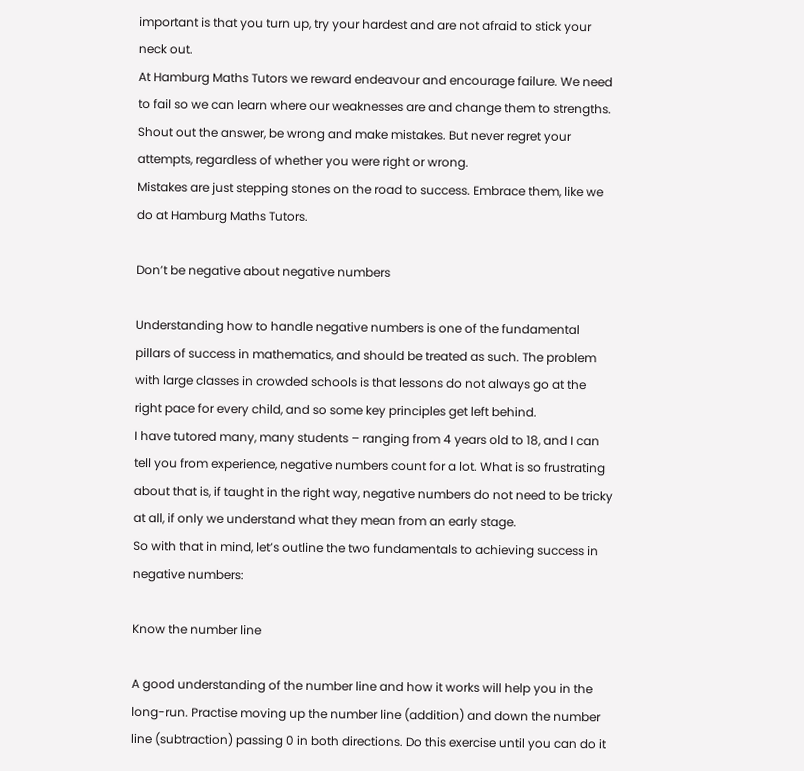important is that you turn up, try your hardest and are not afraid to stick your neck out.
At Hamburg Maths Tutors we reward endeavour and encourage failure. We need to fail so we can learn where our weaknesses are and change them to strengths. Shout out the answer, be wrong and make mistakes. But never regret your attempts, regardless of whether you were right or wrong.
Mistakes are just stepping stones on the road to success. Embrace them, like we do at Hamburg Maths Tutors.

Don’t be negative about negative numbers

Understanding how to handle negative numbers is one of the fundamental pillars of success in mathematics, and should be treated as such. The problem with large classes in crowded schools is that lessons do not always go at the right pace for every child, and so some key principles get left behind.
I have tutored many, many students – ranging from 4 years old to 18, and I can tell you from experience, negative numbers count for a lot. What is so frustrating about that is, if taught in the right way, negative numbers do not need to be tricky at all, if only we understand what they mean from an early stage.
So with that in mind, let’s outline the two fundamentals to achieving success in negative numbers:

Know the number line

A good understanding of the number line and how it works will help you in the long-run. Practise moving up the number line (addition) and down the number line (subtraction) passing 0 in both directions. Do this exercise until you can do it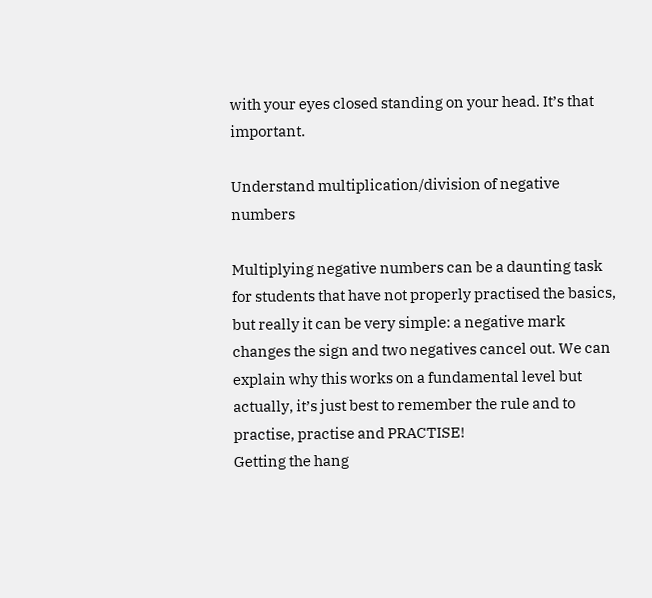with your eyes closed standing on your head. It’s that important.

Understand multiplication/division of negative numbers

Multiplying negative numbers can be a daunting task for students that have not properly practised the basics, but really it can be very simple: a negative mark changes the sign and two negatives cancel out. We can explain why this works on a fundamental level but actually, it’s just best to remember the rule and to practise, practise and PRACTISE!
Getting the hang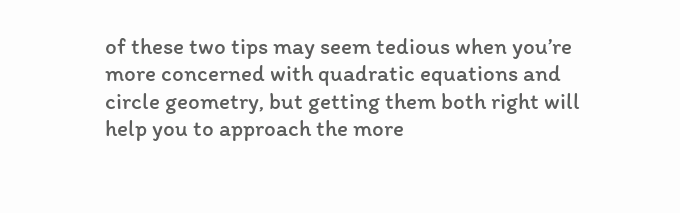of these two tips may seem tedious when you’re more concerned with quadratic equations and circle geometry, but getting them both right will help you to approach the more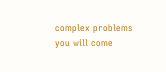complex problems you will come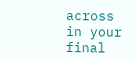across in your final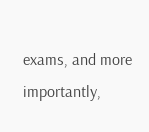exams, and more importantly,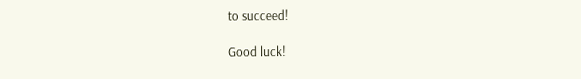to succeed!

Good luck!